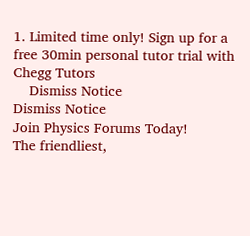1. Limited time only! Sign up for a free 30min personal tutor trial with Chegg Tutors
    Dismiss Notice
Dismiss Notice
Join Physics Forums Today!
The friendliest,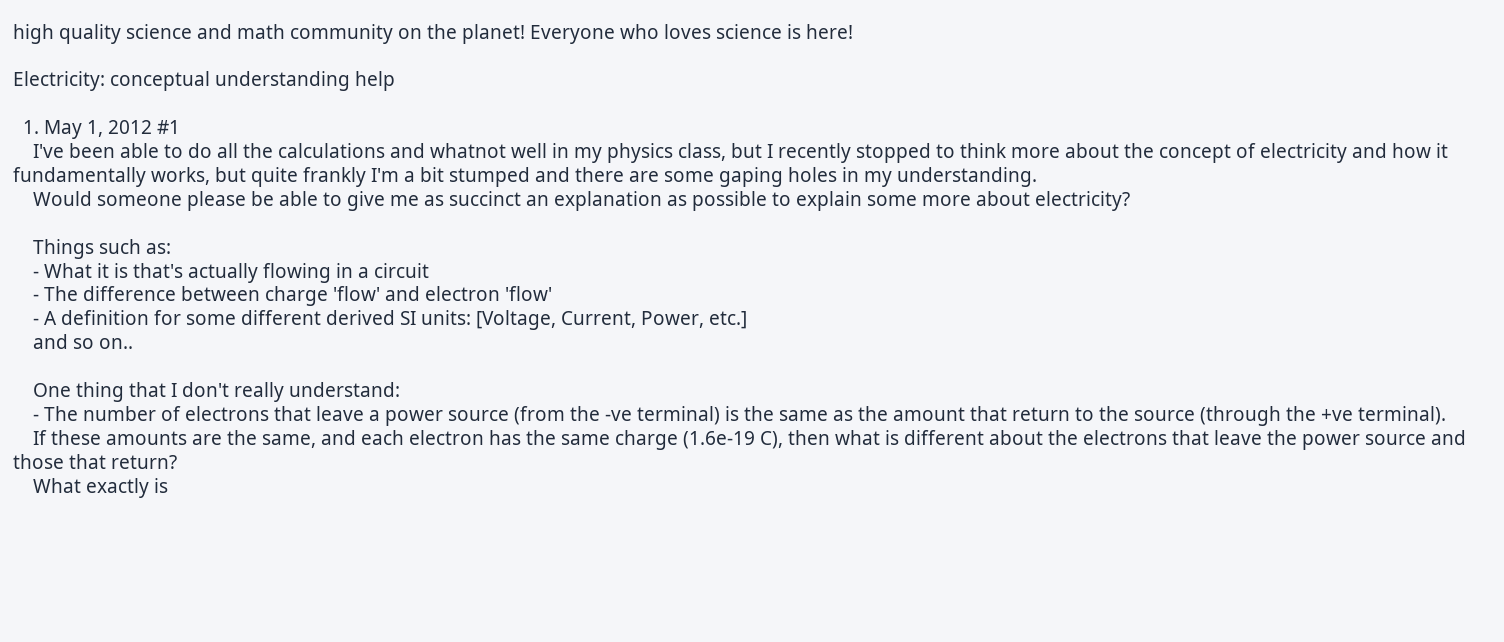high quality science and math community on the planet! Everyone who loves science is here!

Electricity: conceptual understanding help

  1. May 1, 2012 #1
    I've been able to do all the calculations and whatnot well in my physics class, but I recently stopped to think more about the concept of electricity and how it fundamentally works, but quite frankly I'm a bit stumped and there are some gaping holes in my understanding.
    Would someone please be able to give me as succinct an explanation as possible to explain some more about electricity?

    Things such as:
    - What it is that's actually flowing in a circuit
    - The difference between charge 'flow' and electron 'flow'
    - A definition for some different derived SI units: [Voltage, Current, Power, etc.]
    and so on..

    One thing that I don't really understand:
    - The number of electrons that leave a power source (from the -ve terminal) is the same as the amount that return to the source (through the +ve terminal).
    If these amounts are the same, and each electron has the same charge (1.6e-19 C), then what is different about the electrons that leave the power source and those that return?
    What exactly is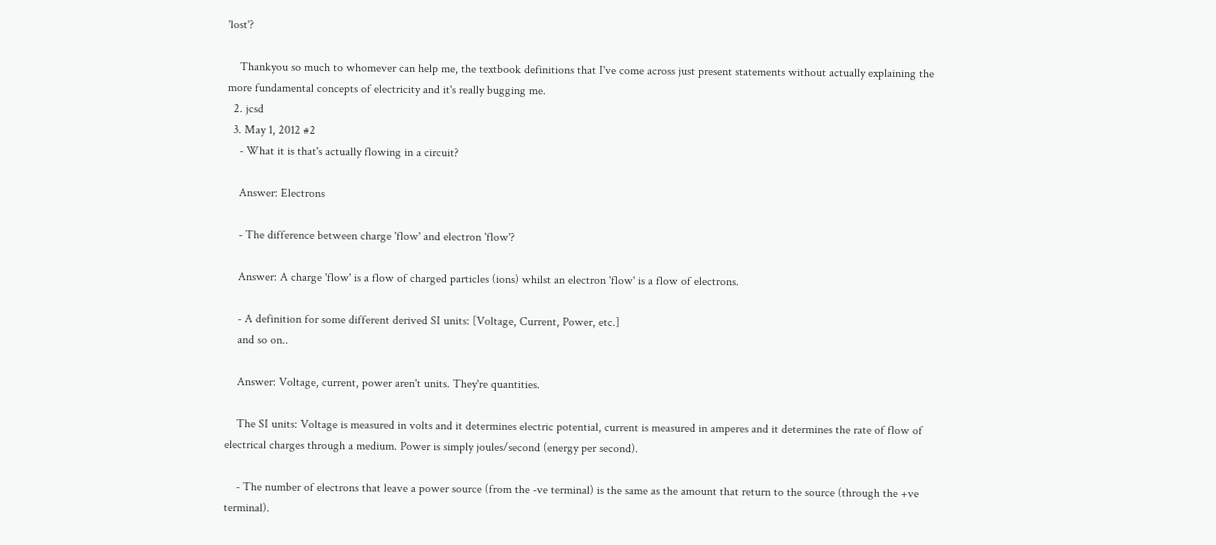'lost'?

    Thankyou so much to whomever can help me, the textbook definitions that I've come across just present statements without actually explaining the more fundamental concepts of electricity and it's really bugging me.
  2. jcsd
  3. May 1, 2012 #2
    - What it is that's actually flowing in a circuit?

    Answer: Electrons

    - The difference between charge 'flow' and electron 'flow'?

    Answer: A charge 'flow' is a flow of charged particles (ions) whilst an electron 'flow' is a flow of electrons.

    - A definition for some different derived SI units: [Voltage, Current, Power, etc.]
    and so on..

    Answer: Voltage, current, power aren't units. They're quantities.

    The SI units: Voltage is measured in volts and it determines electric potential, current is measured in amperes and it determines the rate of flow of electrical charges through a medium. Power is simply joules/second (energy per second).

    - The number of electrons that leave a power source (from the -ve terminal) is the same as the amount that return to the source (through the +ve terminal).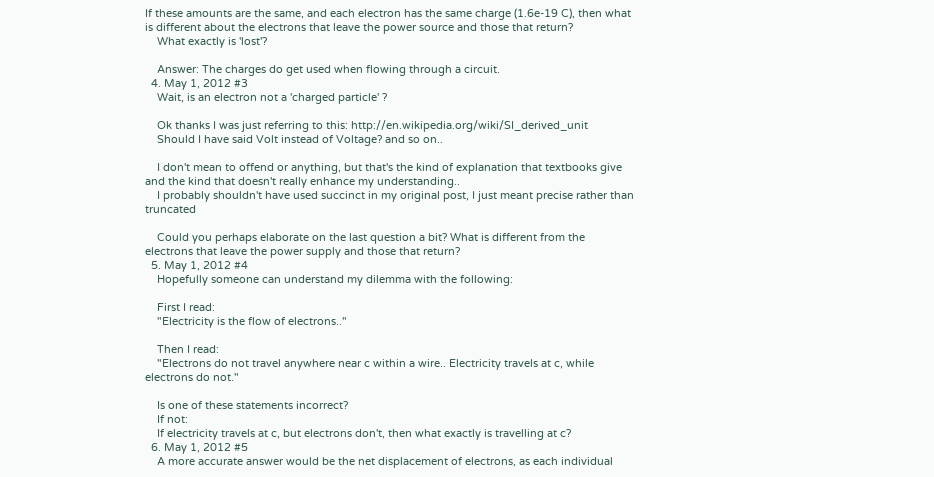If these amounts are the same, and each electron has the same charge (1.6e-19 C), then what is different about the electrons that leave the power source and those that return?
    What exactly is 'lost'?

    Answer: The charges do get used when flowing through a circuit.
  4. May 1, 2012 #3
    Wait, is an electron not a 'charged particle' ?

    Ok thanks I was just referring to this: http://en.wikipedia.org/wiki/SI_derived_unit
    Should I have said Volt instead of Voltage? and so on..

    I don't mean to offend or anything, but that's the kind of explanation that textbooks give and the kind that doesn't really enhance my understanding..
    I probably shouldn't have used succinct in my original post, I just meant precise rather than truncated

    Could you perhaps elaborate on the last question a bit? What is different from the electrons that leave the power supply and those that return?
  5. May 1, 2012 #4
    Hopefully someone can understand my dilemma with the following:

    First I read:
    "Electricity is the flow of electrons.."

    Then I read:
    "Electrons do not travel anywhere near c within a wire.. Electricity travels at c, while electrons do not."

    Is one of these statements incorrect?
    If not:
    If electricity travels at c, but electrons don't, then what exactly is travelling at c?
  6. May 1, 2012 #5
    A more accurate answer would be the net displacement of electrons, as each individual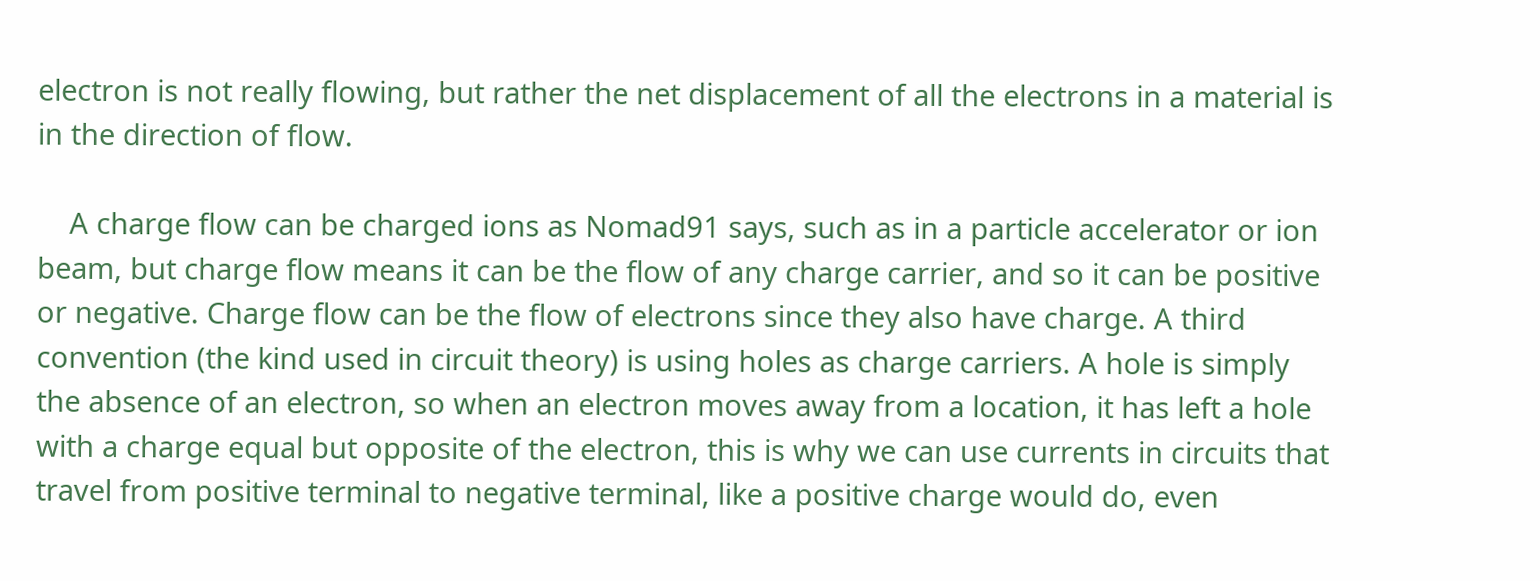electron is not really flowing, but rather the net displacement of all the electrons in a material is in the direction of flow.

    A charge flow can be charged ions as Nomad91 says, such as in a particle accelerator or ion beam, but charge flow means it can be the flow of any charge carrier, and so it can be positive or negative. Charge flow can be the flow of electrons since they also have charge. A third convention (the kind used in circuit theory) is using holes as charge carriers. A hole is simply the absence of an electron, so when an electron moves away from a location, it has left a hole with a charge equal but opposite of the electron, this is why we can use currents in circuits that travel from positive terminal to negative terminal, like a positive charge would do, even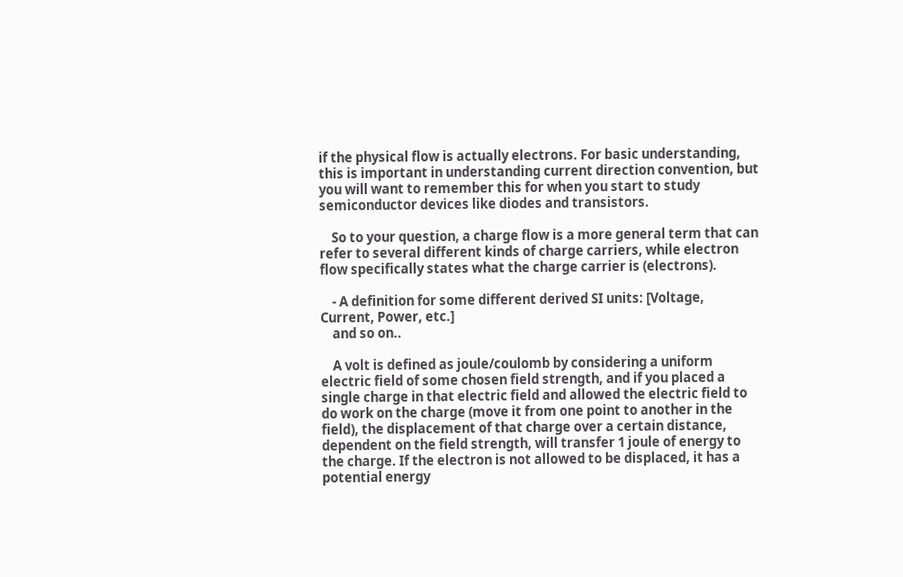if the physical flow is actually electrons. For basic understanding, this is important in understanding current direction convention, but you will want to remember this for when you start to study semiconductor devices like diodes and transistors.

    So to your question, a charge flow is a more general term that can refer to several different kinds of charge carriers, while electron flow specifically states what the charge carrier is (electrons).

    - A definition for some different derived SI units: [Voltage, Current, Power, etc.]
    and so on..

    A volt is defined as joule/coulomb by considering a uniform electric field of some chosen field strength, and if you placed a single charge in that electric field and allowed the electric field to do work on the charge (move it from one point to another in the field), the displacement of that charge over a certain distance, dependent on the field strength, will transfer 1 joule of energy to the charge. If the electron is not allowed to be displaced, it has a potential energy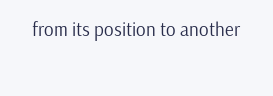from its position to another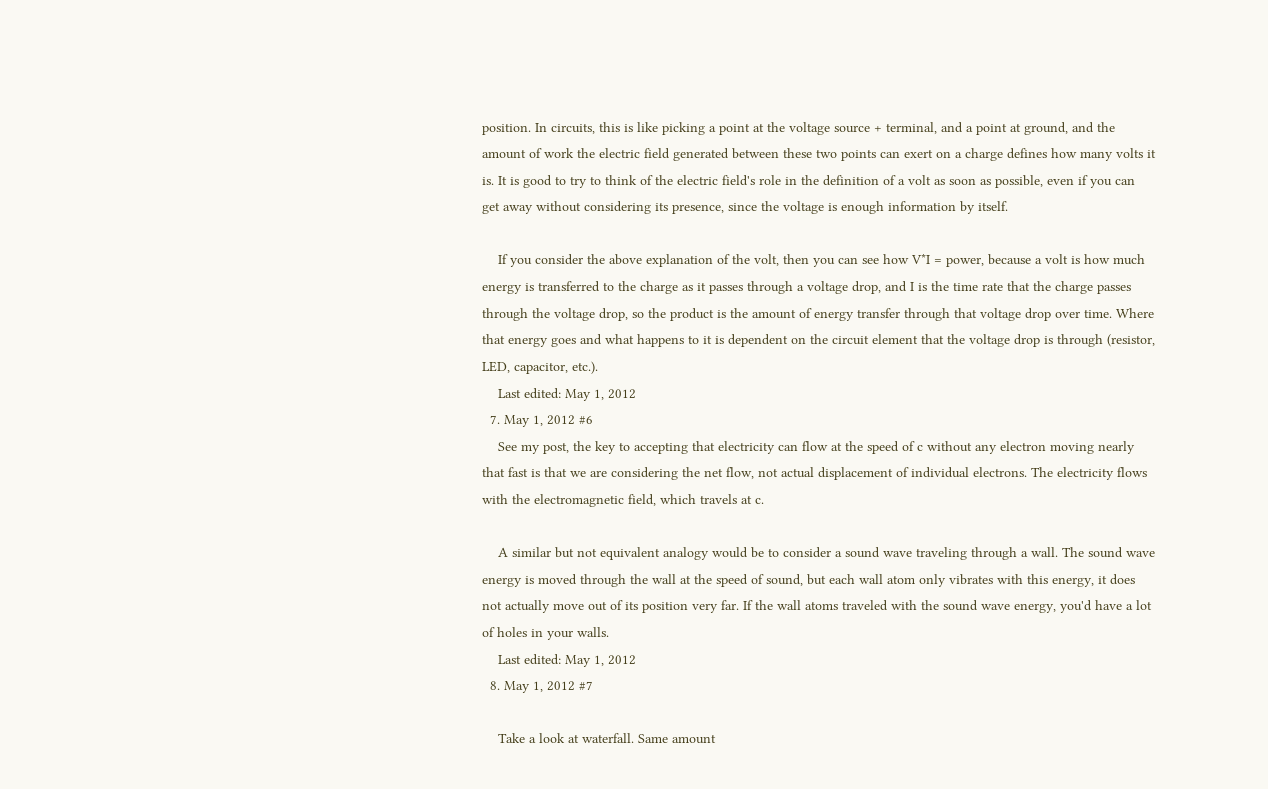position. In circuits, this is like picking a point at the voltage source + terminal, and a point at ground, and the amount of work the electric field generated between these two points can exert on a charge defines how many volts it is. It is good to try to think of the electric field's role in the definition of a volt as soon as possible, even if you can get away without considering its presence, since the voltage is enough information by itself.

    If you consider the above explanation of the volt, then you can see how V*I = power, because a volt is how much energy is transferred to the charge as it passes through a voltage drop, and I is the time rate that the charge passes through the voltage drop, so the product is the amount of energy transfer through that voltage drop over time. Where that energy goes and what happens to it is dependent on the circuit element that the voltage drop is through (resistor, LED, capacitor, etc.).
    Last edited: May 1, 2012
  7. May 1, 2012 #6
    See my post, the key to accepting that electricity can flow at the speed of c without any electron moving nearly that fast is that we are considering the net flow, not actual displacement of individual electrons. The electricity flows with the electromagnetic field, which travels at c.

    A similar but not equivalent analogy would be to consider a sound wave traveling through a wall. The sound wave energy is moved through the wall at the speed of sound, but each wall atom only vibrates with this energy, it does not actually move out of its position very far. If the wall atoms traveled with the sound wave energy, you'd have a lot of holes in your walls.
    Last edited: May 1, 2012
  8. May 1, 2012 #7

    Take a look at waterfall. Same amount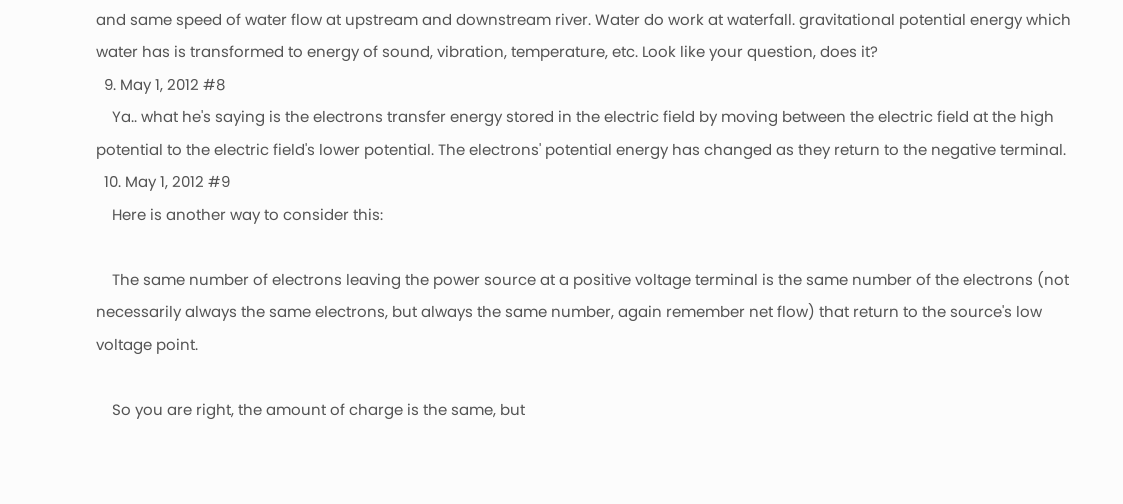and same speed of water flow at upstream and downstream river. Water do work at waterfall. gravitational potential energy which water has is transformed to energy of sound, vibration, temperature, etc. Look like your question, does it?
  9. May 1, 2012 #8
    Ya.. what he's saying is the electrons transfer energy stored in the electric field by moving between the electric field at the high potential to the electric field's lower potential. The electrons' potential energy has changed as they return to the negative terminal.
  10. May 1, 2012 #9
    Here is another way to consider this:

    The same number of electrons leaving the power source at a positive voltage terminal is the same number of the electrons (not necessarily always the same electrons, but always the same number, again remember net flow) that return to the source's low voltage point.

    So you are right, the amount of charge is the same, but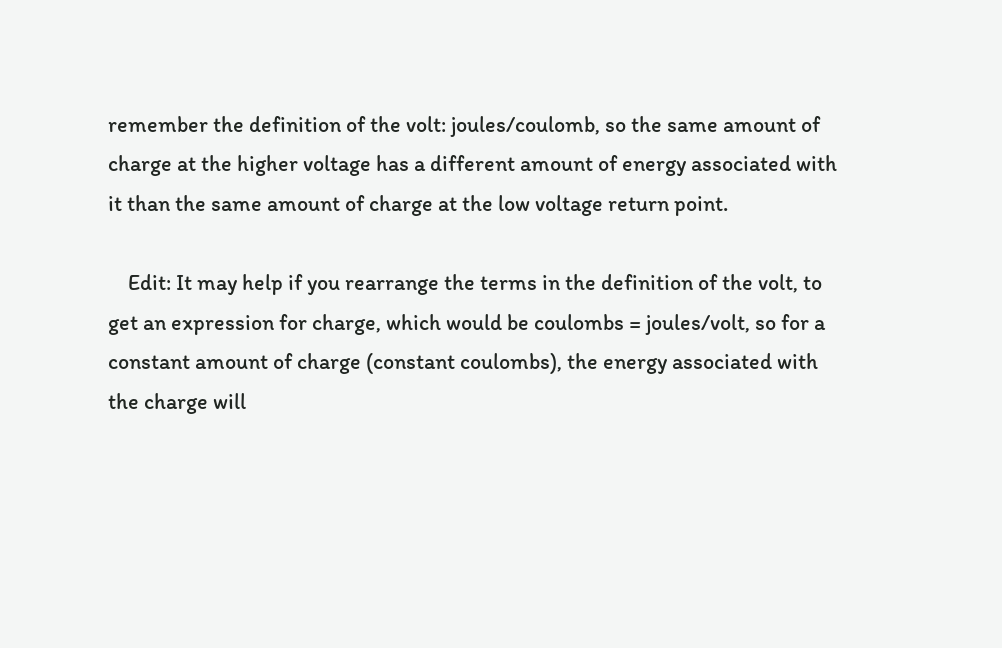remember the definition of the volt: joules/coulomb, so the same amount of charge at the higher voltage has a different amount of energy associated with it than the same amount of charge at the low voltage return point.

    Edit: It may help if you rearrange the terms in the definition of the volt, to get an expression for charge, which would be coulombs = joules/volt, so for a constant amount of charge (constant coulombs), the energy associated with the charge will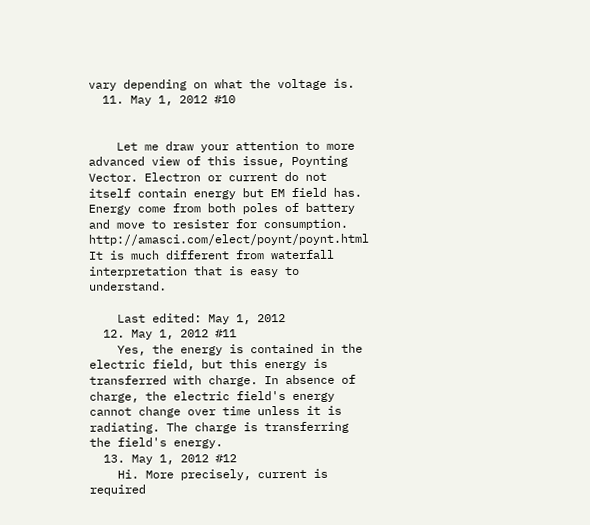vary depending on what the voltage is.
  11. May 1, 2012 #10


    Let me draw your attention to more advanced view of this issue, Poynting Vector. Electron or current do not itself contain energy but EM field has. Energy come from both poles of battery and move to resister for consumption. http://amasci.com/elect/poynt/poynt.html It is much different from waterfall interpretation that is easy to understand.

    Last edited: May 1, 2012
  12. May 1, 2012 #11
    Yes, the energy is contained in the electric field, but this energy is transferred with charge. In absence of charge, the electric field's energy cannot change over time unless it is radiating. The charge is transferring the field's energy.
  13. May 1, 2012 #12
    Hi. More precisely, current is required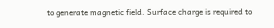to generate magnetic field. Surface charge is required to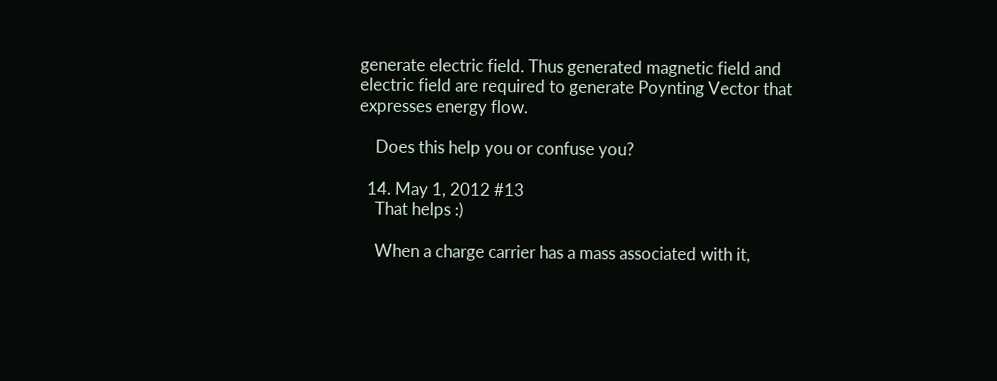generate electric field. Thus generated magnetic field and electric field are required to generate Poynting Vector that expresses energy flow.

    Does this help you or confuse you?

  14. May 1, 2012 #13
    That helps :)

    When a charge carrier has a mass associated with it,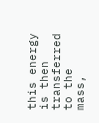this energy is then transferred to the mass,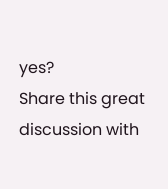yes?
Share this great discussion with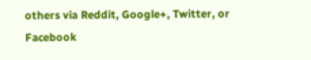others via Reddit, Google+, Twitter, or Facebook